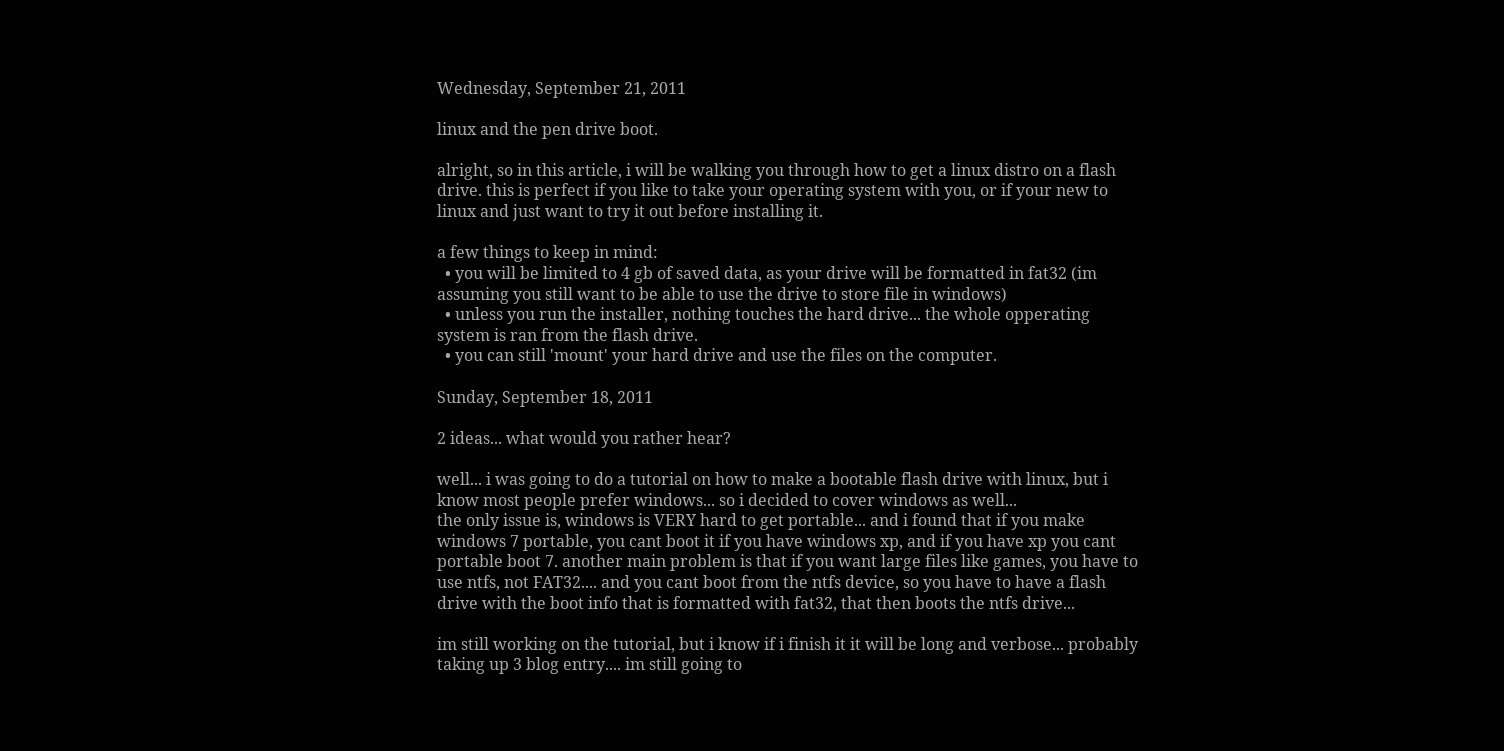Wednesday, September 21, 2011

linux and the pen drive boot.

alright, so in this article, i will be walking you through how to get a linux distro on a flash drive. this is perfect if you like to take your operating system with you, or if your new to linux and just want to try it out before installing it.

a few things to keep in mind:
  • you will be limited to 4 gb of saved data, as your drive will be formatted in fat32 (im assuming you still want to be able to use the drive to store file in windows)
  • unless you run the installer, nothing touches the hard drive... the whole opperating system is ran from the flash drive.
  • you can still 'mount' your hard drive and use the files on the computer.

Sunday, September 18, 2011

2 ideas... what would you rather hear?

well... i was going to do a tutorial on how to make a bootable flash drive with linux, but i know most people prefer windows... so i decided to cover windows as well...
the only issue is, windows is VERY hard to get portable... and i found that if you make windows 7 portable, you cant boot it if you have windows xp, and if you have xp you cant portable boot 7. another main problem is that if you want large files like games, you have to use ntfs, not FAT32.... and you cant boot from the ntfs device, so you have to have a flash drive with the boot info that is formatted with fat32, that then boots the ntfs drive...

im still working on the tutorial, but i know if i finish it it will be long and verbose... probably taking up 3 blog entry.... im still going to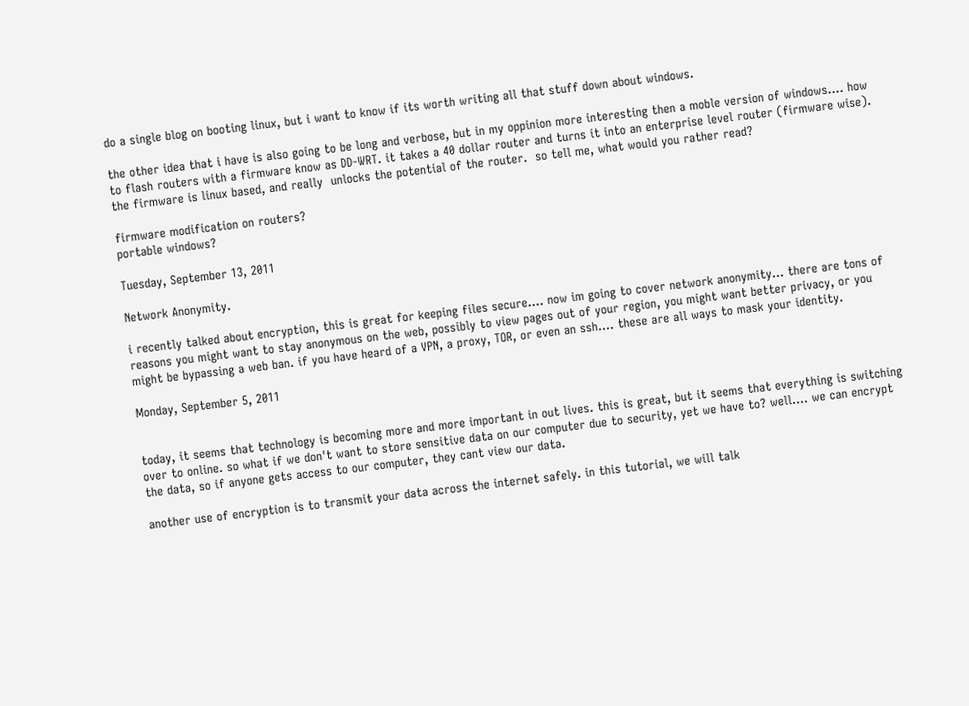do a single blog on booting linux, but i want to know if its worth writing all that stuff down about windows.

the other idea that i have is also going to be long and verbose, but in my oppinion more interesting then a moble version of windows.... how to flash routers with a firmware know as DD-WRT. it takes a 40 dollar router and turns it into an enterprise level router (firmware wise). the firmware is linux based, and really  unlocks the potential of the router.  so tell me, what would you rather read?

firmware modification on routers?
portable windows?

Tuesday, September 13, 2011

Network Anonymity.

i recently talked about encryption, this is great for keeping files secure.... now im going to cover network anonymity... there are tons of reasons you might want to stay anonymous on the web, possibly to view pages out of your region, you might want better privacy, or you might be bypassing a web ban. if you have heard of a VPN, a proxy, TOR, or even an ssh.... these are all ways to mask your identity.

Monday, September 5, 2011


today, it seems that technology is becoming more and more important in out lives. this is great, but it seems that everything is switching over to online. so what if we don't want to store sensitive data on our computer due to security, yet we have to? well.... we can encrypt the data, so if anyone gets access to our computer, they cant view our data.

another use of encryption is to transmit your data across the internet safely. in this tutorial, we will talk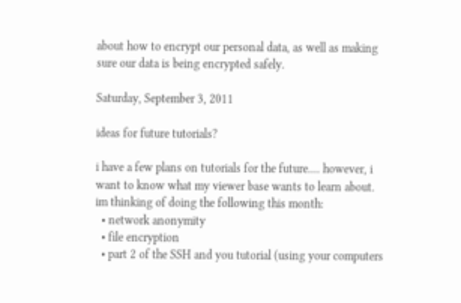about how to encrypt our personal data, as well as making sure our data is being encrypted safely.

Saturday, September 3, 2011

ideas for future tutorials?

i have a few plans on tutorials for the future.... however, i want to know what my viewer base wants to learn about.
im thinking of doing the following this month:
  • network anonymity
  • file encryption
  • part 2 of the SSH and you tutorial (using your computers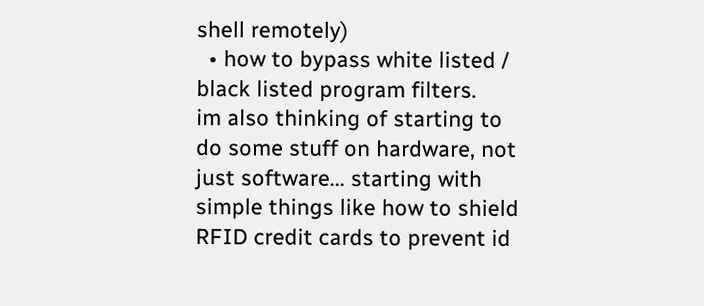shell remotely)
  • how to bypass white listed / black listed program filters.
im also thinking of starting to do some stuff on hardware, not just software... starting with simple things like how to shield RFID credit cards to prevent id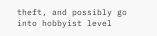theft, and possibly go into hobbyist level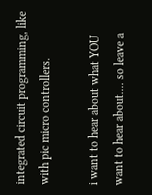integrated circuit programming, like with pic micro controllers.

i want to hear about what YOU want to hear about.... so leave a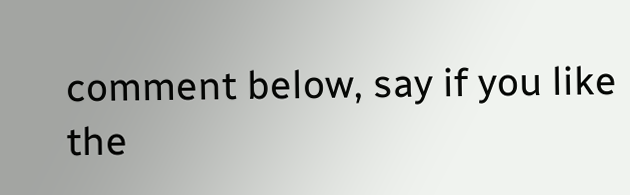comment below, say if you like the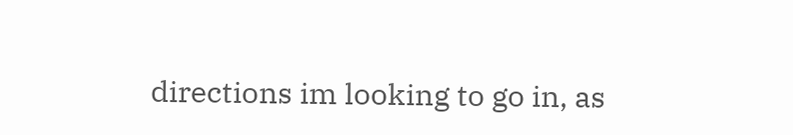directions im looking to go in, as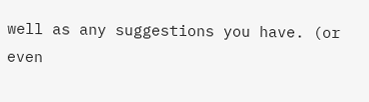well as any suggestions you have. (or even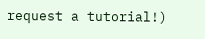request a tutorial!)